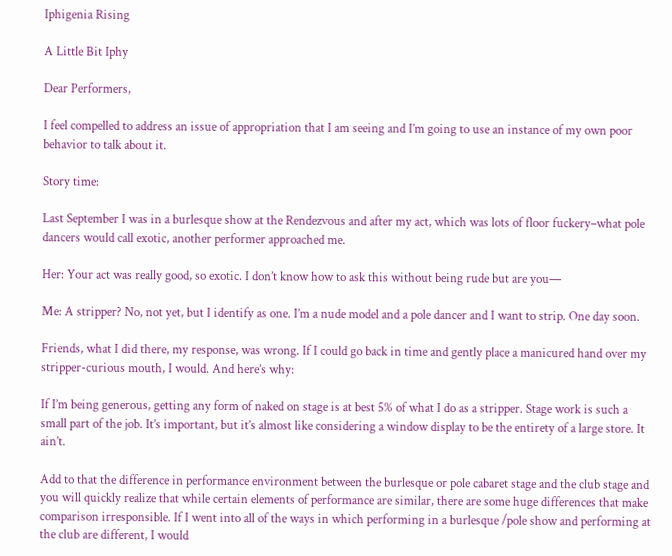Iphigenia Rising

A Little Bit Iphy

Dear Performers,

I feel compelled to address an issue of appropriation that I am seeing and I’m going to use an instance of my own poor behavior to talk about it.

Story time:

Last September I was in a burlesque show at the Rendezvous and after my act, which was lots of floor fuckery–what pole dancers would call exotic, another performer approached me.

Her: Your act was really good, so exotic. I don’t know how to ask this without being rude but are you—

Me: A stripper? No, not yet, but I identify as one. I’m a nude model and a pole dancer and I want to strip. One day soon.

Friends, what I did there, my response, was wrong. If I could go back in time and gently place a manicured hand over my stripper-curious mouth, I would. And here’s why:

If I’m being generous, getting any form of naked on stage is at best 5% of what I do as a stripper. Stage work is such a small part of the job. It’s important, but it’s almost like considering a window display to be the entirety of a large store. It ain’t.

Add to that the difference in performance environment between the burlesque or pole cabaret stage and the club stage and you will quickly realize that while certain elements of performance are similar, there are some huge differences that make comparison irresponsible. If I went into all of the ways in which performing in a burlesque /pole show and performing at the club are different, I would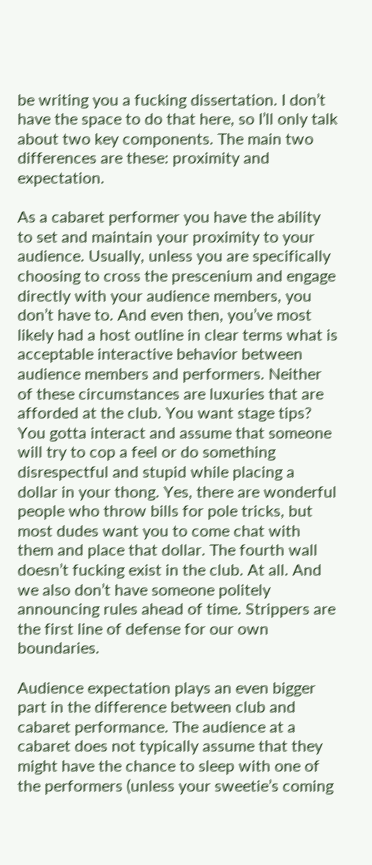be writing you a fucking dissertation. I don’t have the space to do that here, so I’ll only talk about two key components. The main two differences are these: proximity and expectation.

As a cabaret performer you have the ability to set and maintain your proximity to your audience. Usually, unless you are specifically choosing to cross the prescenium and engage directly with your audience members, you don’t have to. And even then, you’ve most likely had a host outline in clear terms what is acceptable interactive behavior between audience members and performers. Neither of these circumstances are luxuries that are afforded at the club. You want stage tips? You gotta interact and assume that someone will try to cop a feel or do something disrespectful and stupid while placing a dollar in your thong. Yes, there are wonderful people who throw bills for pole tricks, but most dudes want you to come chat with them and place that dollar. The fourth wall doesn’t fucking exist in the club. At all. And we also don’t have someone politely announcing rules ahead of time. Strippers are the first line of defense for our own boundaries.

Audience expectation plays an even bigger part in the difference between club and cabaret performance. The audience at a cabaret does not typically assume that they might have the chance to sleep with one of the performers (unless your sweetie’s coming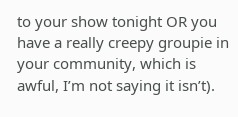to your show tonight OR you have a really creepy groupie in your community, which is awful, I’m not saying it isn’t).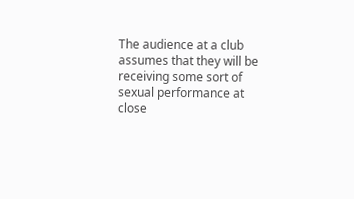The audience at a club assumes that they will be receiving some sort of sexual performance at close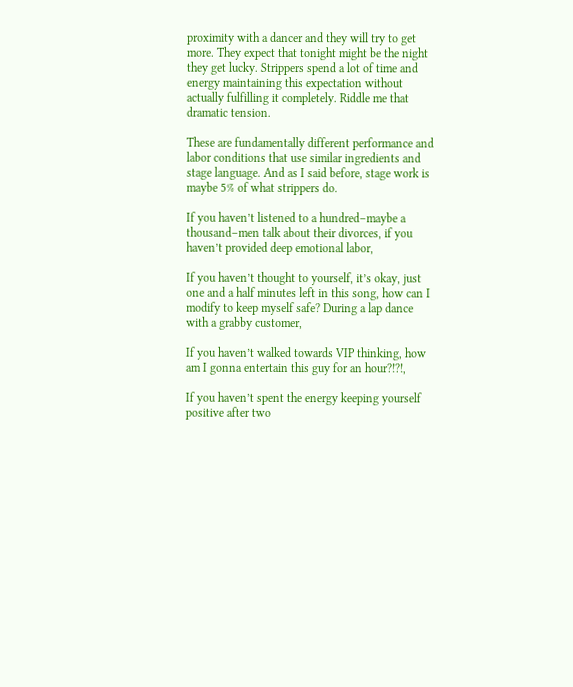proximity with a dancer and they will try to get more. They expect that tonight might be the night they get lucky. Strippers spend a lot of time and energy maintaining this expectation without actually fulfilling it completely. Riddle me that dramatic tension.

These are fundamentally different performance and labor conditions that use similar ingredients and stage language. And as I said before, stage work is maybe 5% of what strippers do.

If you haven’t listened to a hundred–maybe a thousand–men talk about their divorces, if you haven’t provided deep emotional labor,

If you haven’t thought to yourself, it’s okay, just one and a half minutes left in this song, how can I modify to keep myself safe? During a lap dance with a grabby customer,

If you haven’t walked towards VIP thinking, how am I gonna entertain this guy for an hour?!?!,

If you haven’t spent the energy keeping yourself positive after two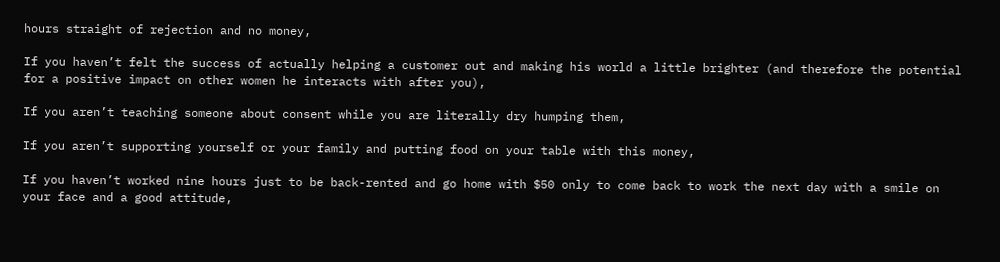hours straight of rejection and no money,

If you haven’t felt the success of actually helping a customer out and making his world a little brighter (and therefore the potential for a positive impact on other women he interacts with after you),

If you aren’t teaching someone about consent while you are literally dry humping them,

If you aren’t supporting yourself or your family and putting food on your table with this money,

If you haven’t worked nine hours just to be back-rented and go home with $50 only to come back to work the next day with a smile on your face and a good attitude,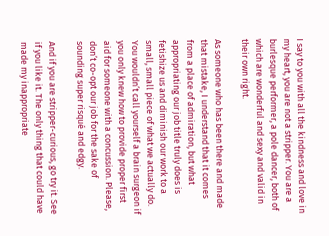I say to you with all the kindness and love in my heart, you are not a stripper. You are a burlesque performer, a pole dancer, both of which are wonderful and sexy and valid in their own right.

As someone who has been there and made that mistake, I understand that it comes from a place of admiration, but what appropriating our job title truly does is fetishize us and diminish our work to a small, small piece of what we actually do. You wouldn’t call yourself a brain surgeon if you only knew how to provide proper first aid for someone with a concussion. Please, don’t co-opt our job for the sake of sounding super risqué and edgy.

And if you are stripper-curious, go try it. See if you like it. The only thing that could have made my inappropriate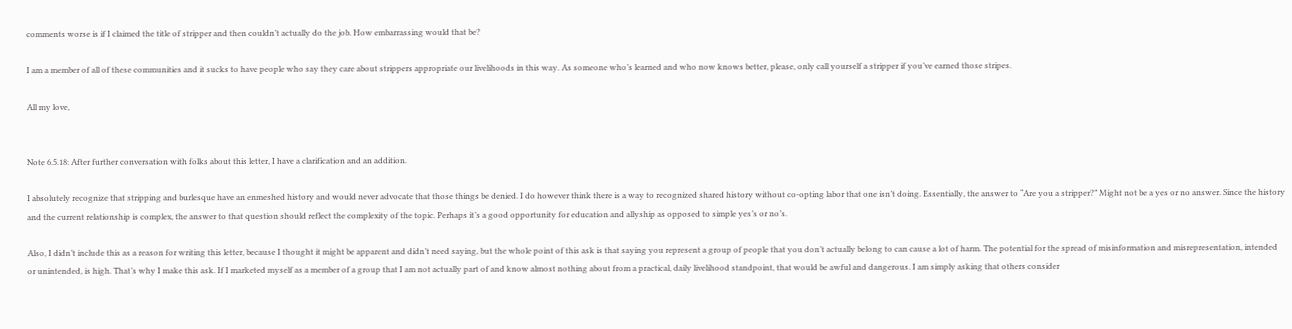comments worse is if I claimed the title of stripper and then couldn’t actually do the job. How embarrassing would that be?

I am a member of all of these communities and it sucks to have people who say they care about strippers appropriate our livelihoods in this way. As someone who’s learned and who now knows better, please, only call yourself a stripper if you’ve earned those stripes.

All my love,


Note 6.5.18: After further conversation with folks about this letter, I have a clarification and an addition.

I absolutely recognize that stripping and burlesque have an enmeshed history and would never advocate that those things be denied. I do however think there is a way to recognized shared history without co-opting labor that one isn’t doing. Essentially, the answer to “Are you a stripper?” Might not be a yes or no answer. Since the history and the current relationship is complex, the answer to that question should reflect the complexity of the topic. Perhaps it’s a good opportunity for education and allyship as opposed to simple yes’s or no’s.

Also, I didn’t include this as a reason for writing this letter, because I thought it might be apparent and didn’t need saying, but the whole point of this ask is that saying you represent a group of people that you don’t actually belong to can cause a lot of harm. The potential for the spread of misinformation and misrepresentation, intended or unintended, is high. That’s why I make this ask. If I marketed myself as a member of a group that I am not actually part of and know almost nothing about from a practical, daily livelihood standpoint, that would be awful and dangerous. I am simply asking that others consider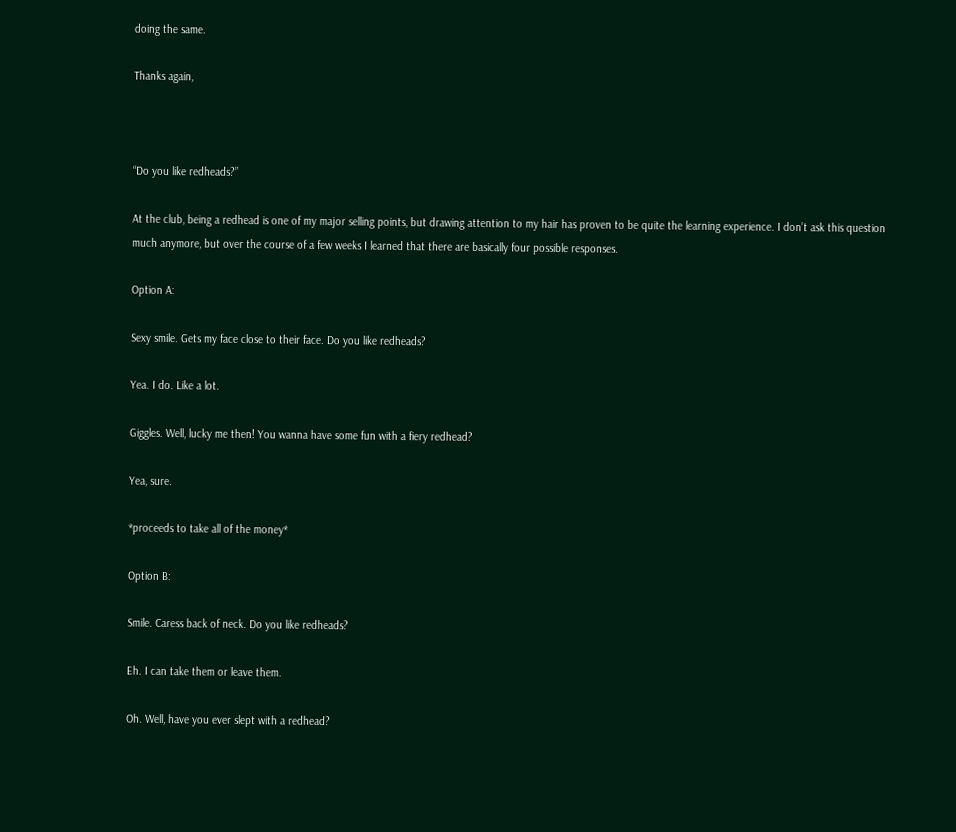doing the same.

Thanks again,



“Do you like redheads?”

At the club, being a redhead is one of my major selling points, but drawing attention to my hair has proven to be quite the learning experience. I don’t ask this question much anymore, but over the course of a few weeks I learned that there are basically four possible responses.

Option A:

Sexy smile. Gets my face close to their face. Do you like redheads?

Yea. I do. Like a lot.

Giggles. Well, lucky me then! You wanna have some fun with a fiery redhead?

Yea, sure.

*proceeds to take all of the money*

Option B:

Smile. Caress back of neck. Do you like redheads?

Eh. I can take them or leave them.

Oh. Well, have you ever slept with a redhead?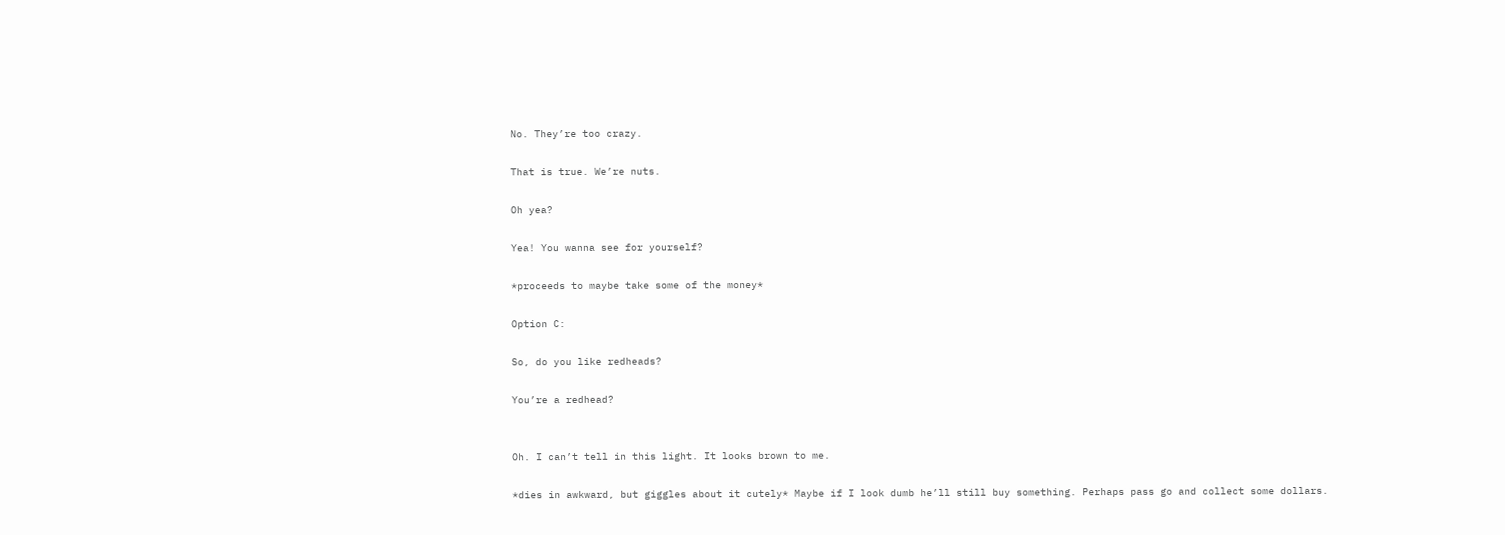No. They’re too crazy.

That is true. We’re nuts.

Oh yea?

Yea! You wanna see for yourself?

*proceeds to maybe take some of the money*

Option C:

So, do you like redheads?

You’re a redhead?


Oh. I can’t tell in this light. It looks brown to me.

*dies in awkward, but giggles about it cutely* Maybe if I look dumb he’ll still buy something. Perhaps pass go and collect some dollars.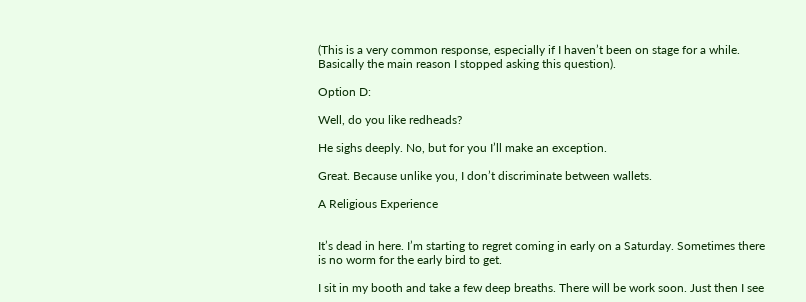(This is a very common response, especially if I haven’t been on stage for a while. Basically the main reason I stopped asking this question).

Option D:

Well, do you like redheads?

He sighs deeply. No, but for you I’ll make an exception.

Great. Because unlike you, I don’t discriminate between wallets.

A Religious Experience


It’s dead in here. I’m starting to regret coming in early on a Saturday. Sometimes there is no worm for the early bird to get.

I sit in my booth and take a few deep breaths. There will be work soon. Just then I see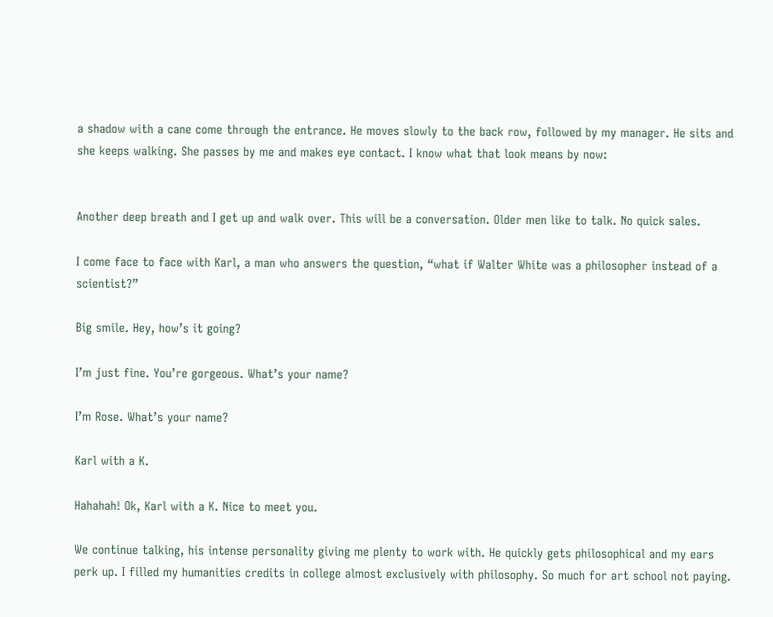a shadow with a cane come through the entrance. He moves slowly to the back row, followed by my manager. He sits and she keeps walking. She passes by me and makes eye contact. I know what that look means by now:


Another deep breath and I get up and walk over. This will be a conversation. Older men like to talk. No quick sales.

I come face to face with Karl, a man who answers the question, “what if Walter White was a philosopher instead of a scientist?”

Big smile. Hey, how’s it going?

I’m just fine. You’re gorgeous. What’s your name?

I’m Rose. What’s your name?

Karl with a K.

Hahahah! Ok, Karl with a K. Nice to meet you.

We continue talking, his intense personality giving me plenty to work with. He quickly gets philosophical and my ears perk up. I filled my humanities credits in college almost exclusively with philosophy. So much for art school not paying.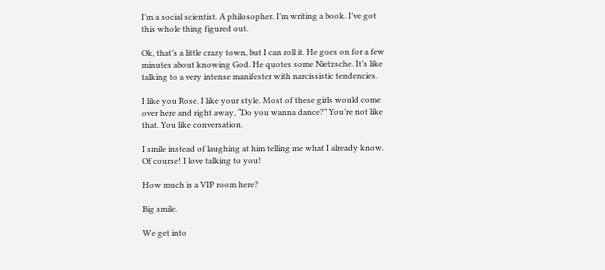I’m a social scientist. A philosopher. I’m writing a book. I’ve got this whole thing figured out.

Ok, that’s a little crazy town, but I can roll it. He goes on for a few minutes about knowing God. He quotes some Nietzsche. It’s like talking to a very intense manifester with narcissistic tendencies.

I like you Rose. I like your style. Most of these girls would come over here and right away, “Do you wanna dance?” You’re not like that. You like conversation.

I smile instead of laughing at him telling me what I already know. Of course! I love talking to you!

How much is a VIP room here?

Big smile.

We get into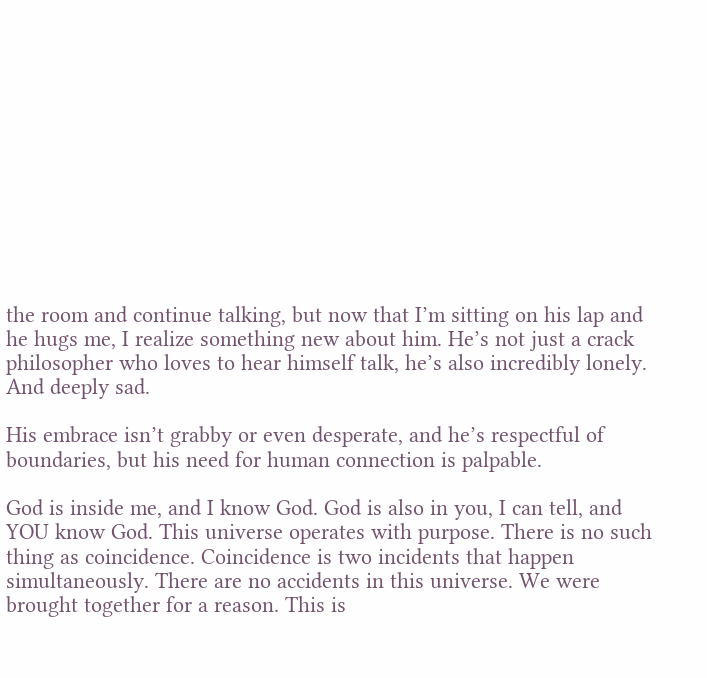the room and continue talking, but now that I’m sitting on his lap and he hugs me, I realize something new about him. He’s not just a crack philosopher who loves to hear himself talk, he’s also incredibly lonely. And deeply sad.

His embrace isn’t grabby or even desperate, and he’s respectful of boundaries, but his need for human connection is palpable.

God is inside me, and I know God. God is also in you, I can tell, and YOU know God. This universe operates with purpose. There is no such thing as coincidence. Coincidence is two incidents that happen simultaneously. There are no accidents in this universe. We were brought together for a reason. This is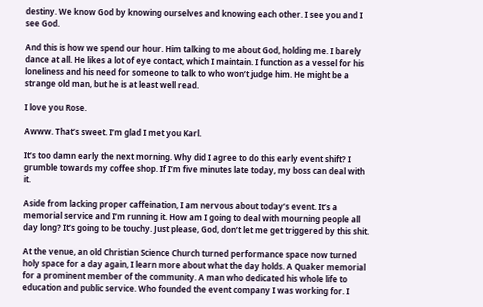destiny. We know God by knowing ourselves and knowing each other. I see you and I see God.

And this is how we spend our hour. Him talking to me about God, holding me. I barely dance at all. He likes a lot of eye contact, which I maintain. I function as a vessel for his loneliness and his need for someone to talk to who won’t judge him. He might be a strange old man, but he is at least well read.

I love you Rose.

Awww. That’s sweet. I’m glad I met you Karl.

It’s too damn early the next morning. Why did I agree to do this early event shift? I grumble towards my coffee shop. If I’m five minutes late today, my boss can deal with it.

Aside from lacking proper caffeination, I am nervous about today’s event. It’s a memorial service and I’m running it. How am I going to deal with mourning people all day long? It’s going to be touchy. Just please, God, don’t let me get triggered by this shit.

At the venue, an old Christian Science Church turned performance space now turned holy space for a day again, I learn more about what the day holds. A Quaker memorial for a prominent member of the community. A man who dedicated his whole life to education and public service. Who founded the event company I was working for. I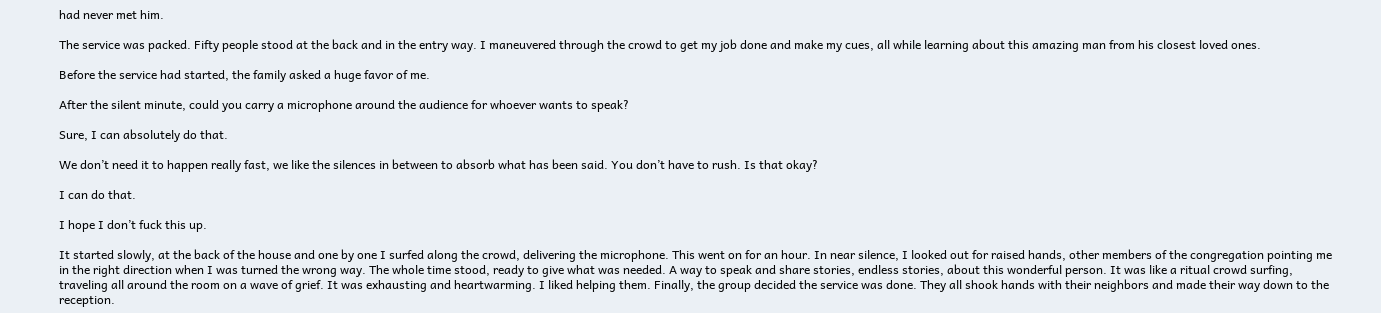had never met him.

The service was packed. Fifty people stood at the back and in the entry way. I maneuvered through the crowd to get my job done and make my cues, all while learning about this amazing man from his closest loved ones.

Before the service had started, the family asked a huge favor of me.

After the silent minute, could you carry a microphone around the audience for whoever wants to speak?

Sure, I can absolutely do that.

We don’t need it to happen really fast, we like the silences in between to absorb what has been said. You don’t have to rush. Is that okay?

I can do that.

I hope I don’t fuck this up.

It started slowly, at the back of the house and one by one I surfed along the crowd, delivering the microphone. This went on for an hour. In near silence, I looked out for raised hands, other members of the congregation pointing me in the right direction when I was turned the wrong way. The whole time stood, ready to give what was needed. A way to speak and share stories, endless stories, about this wonderful person. It was like a ritual crowd surfing, traveling all around the room on a wave of grief. It was exhausting and heartwarming. I liked helping them. Finally, the group decided the service was done. They all shook hands with their neighbors and made their way down to the reception.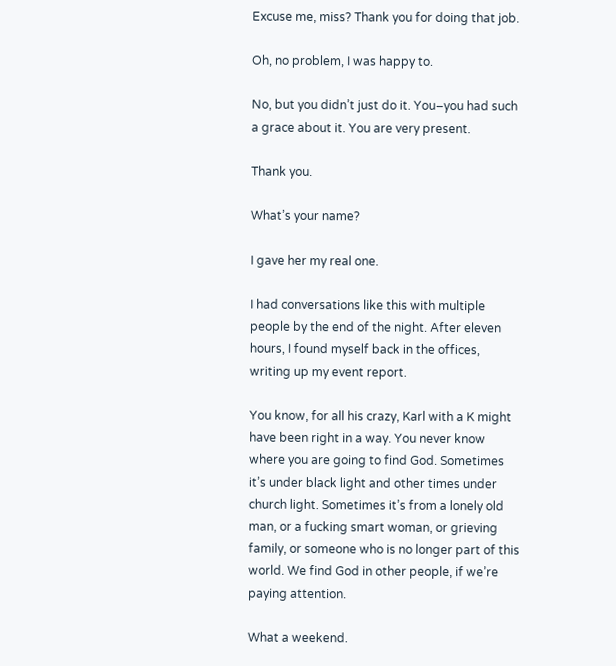Excuse me, miss? Thank you for doing that job.

Oh, no problem, I was happy to.

No, but you didn’t just do it. You–you had such a grace about it. You are very present.

Thank you.

What’s your name?

I gave her my real one.

I had conversations like this with multiple people by the end of the night. After eleven hours, I found myself back in the offices, writing up my event report.

You know, for all his crazy, Karl with a K might have been right in a way. You never know where you are going to find God. Sometimes it’s under black light and other times under church light. Sometimes it’s from a lonely old man, or a fucking smart woman, or grieving family, or someone who is no longer part of this world. We find God in other people, if we’re paying attention.

What a weekend.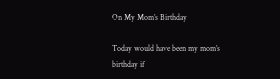On My Mom’s Birthday

Today would have been my mom’s birthday if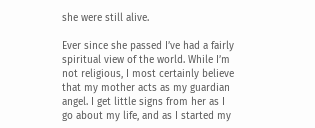she were still alive.

Ever since she passed I’ve had a fairly spiritual view of the world. While I’m not religious, I most certainly believe that my mother acts as my guardian angel. I get little signs from her as I go about my life, and as I started my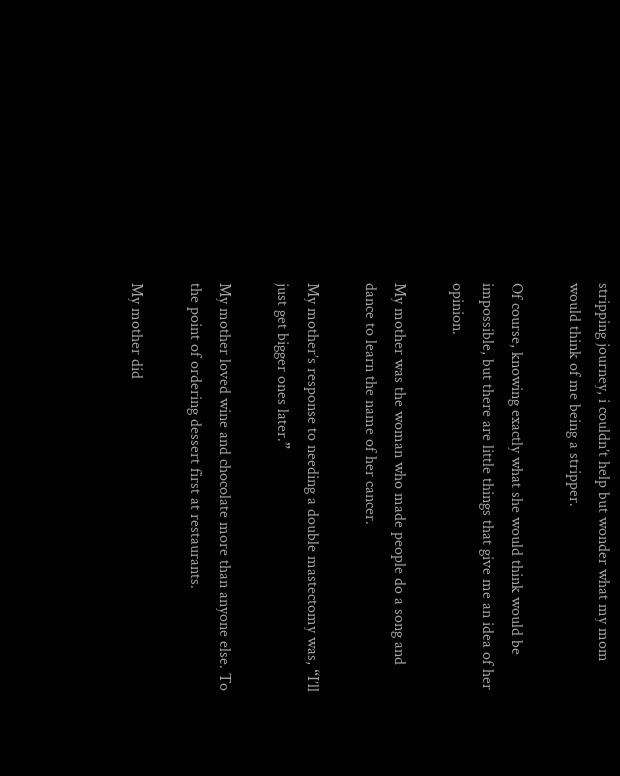stripping journey, i couldn’t help but wonder what my mom would think of me being a stripper.

Of course, knowing exactly what she would think would be impossible, but there are little things that give me an idea of her opinion.

My mother was the woman who made people do a song and dance to learn the name of her cancer.

My mother’s response to needing a double mastectomy was, “I’ll just get bigger ones later.”

My mother loved wine and chocolate more than anyone else. To the point of ordering dessert first at restaurants.

My mother did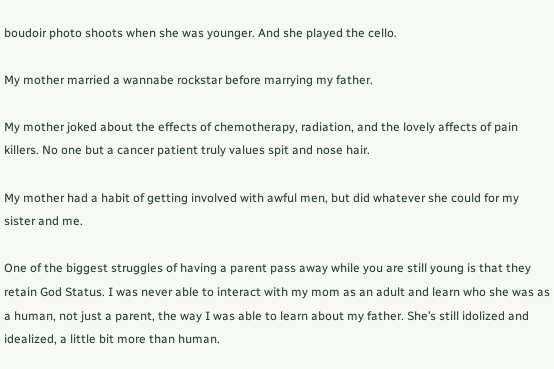boudoir photo shoots when she was younger. And she played the cello.

My mother married a wannabe rockstar before marrying my father.

My mother joked about the effects of chemotherapy, radiation, and the lovely affects of pain killers. No one but a cancer patient truly values spit and nose hair.

My mother had a habit of getting involved with awful men, but did whatever she could for my sister and me.

One of the biggest struggles of having a parent pass away while you are still young is that they retain God Status. I was never able to interact with my mom as an adult and learn who she was as a human, not just a parent, the way I was able to learn about my father. She’s still idolized and idealized, a little bit more than human.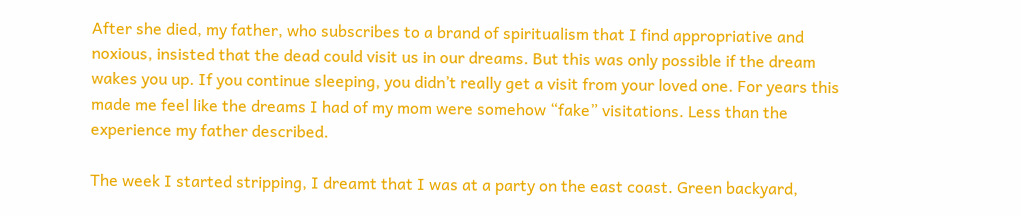After she died, my father, who subscribes to a brand of spiritualism that I find appropriative and noxious, insisted that the dead could visit us in our dreams. But this was only possible if the dream wakes you up. If you continue sleeping, you didn’t really get a visit from your loved one. For years this made me feel like the dreams I had of my mom were somehow “fake” visitations. Less than the experience my father described.

The week I started stripping, I dreamt that I was at a party on the east coast. Green backyard,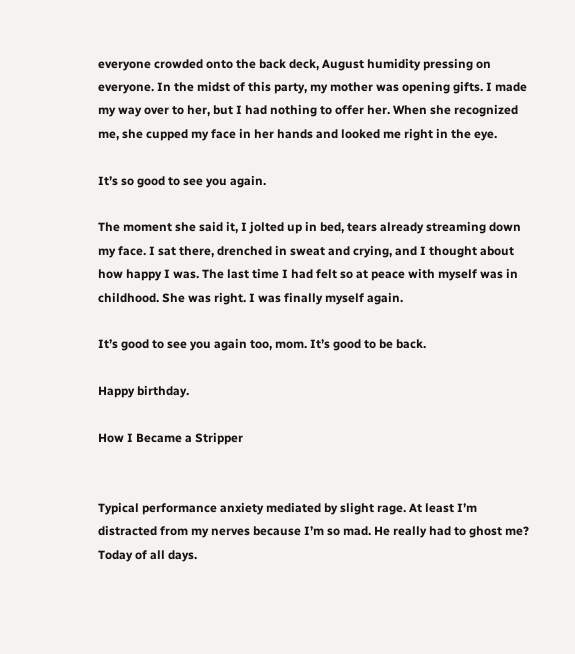everyone crowded onto the back deck, August humidity pressing on everyone. In the midst of this party, my mother was opening gifts. I made my way over to her, but I had nothing to offer her. When she recognized me, she cupped my face in her hands and looked me right in the eye.

It’s so good to see you again.

The moment she said it, I jolted up in bed, tears already streaming down my face. I sat there, drenched in sweat and crying, and I thought about how happy I was. The last time I had felt so at peace with myself was in childhood. She was right. I was finally myself again.

It’s good to see you again too, mom. It’s good to be back.

Happy birthday.

How I Became a Stripper


Typical performance anxiety mediated by slight rage. At least I’m distracted from my nerves because I’m so mad. He really had to ghost me? Today of all days.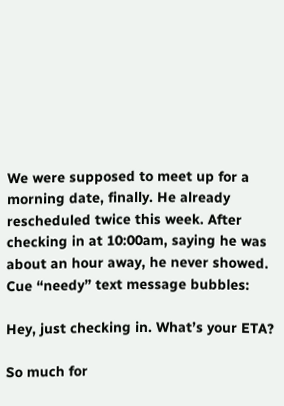We were supposed to meet up for a morning date, finally. He already rescheduled twice this week. After checking in at 10:00am, saying he was about an hour away, he never showed. Cue “needy” text message bubbles:

Hey, just checking in. What’s your ETA?

So much for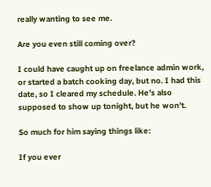really wanting to see me.

Are you even still coming over?

I could have caught up on freelance admin work, or started a batch cooking day, but no. I had this date, so I cleared my schedule. He’s also supposed to show up tonight, but he won’t.

So much for him saying things like:

If you ever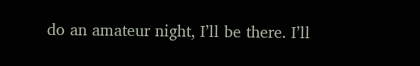do an amateur night, I’ll be there. I’ll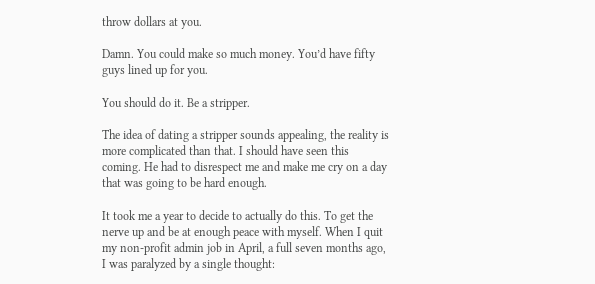throw dollars at you.

Damn. You could make so much money. You’d have fifty guys lined up for you.

You should do it. Be a stripper.

The idea of dating a stripper sounds appealing, the reality is more complicated than that. I should have seen this coming. He had to disrespect me and make me cry on a day that was going to be hard enough.

It took me a year to decide to actually do this. To get the nerve up and be at enough peace with myself. When I quit my non-profit admin job in April, a full seven months ago, I was paralyzed by a single thought: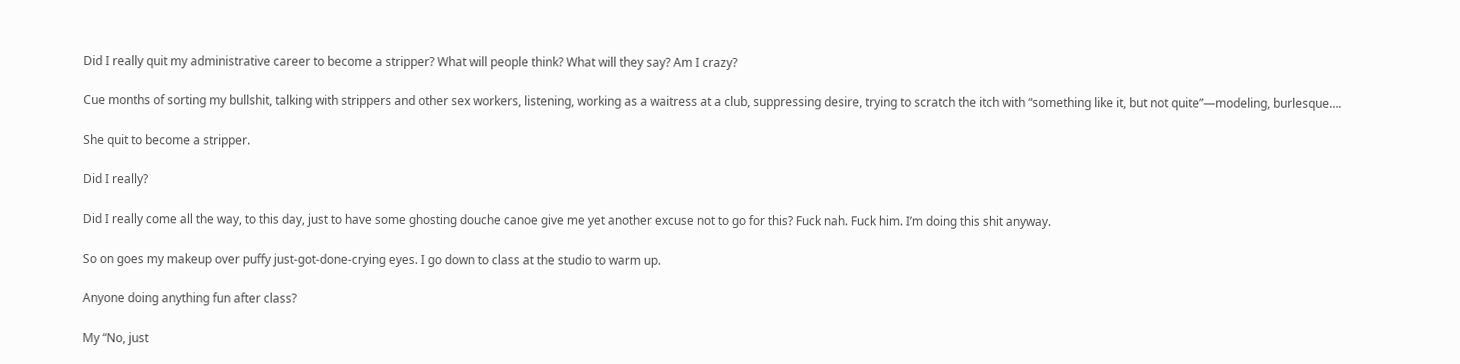Did I really quit my administrative career to become a stripper? What will people think? What will they say? Am I crazy?

Cue months of sorting my bullshit, talking with strippers and other sex workers, listening, working as a waitress at a club, suppressing desire, trying to scratch the itch with “something like it, but not quite”—modeling, burlesque….

She quit to become a stripper.

Did I really?

Did I really come all the way, to this day, just to have some ghosting douche canoe give me yet another excuse not to go for this? Fuck nah. Fuck him. I’m doing this shit anyway.

So on goes my makeup over puffy just-got-done-crying eyes. I go down to class at the studio to warm up.

Anyone doing anything fun after class?

My “No, just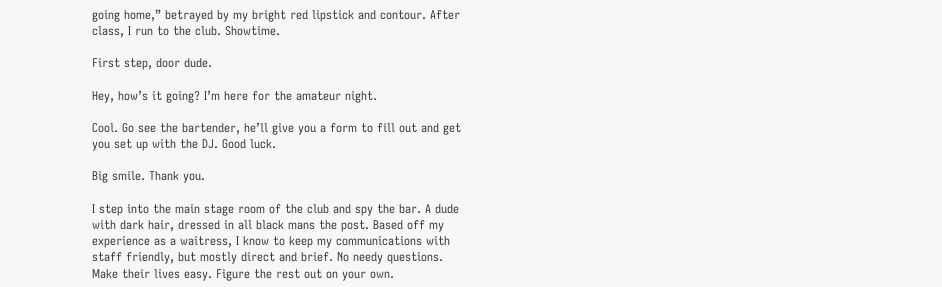going home,” betrayed by my bright red lipstick and contour. After class, I run to the club. Showtime.

First step, door dude.

Hey, how’s it going? I’m here for the amateur night.

Cool. Go see the bartender, he’ll give you a form to fill out and get you set up with the DJ. Good luck.

Big smile. Thank you.

I step into the main stage room of the club and spy the bar. A dude with dark hair, dressed in all black mans the post. Based off my experience as a waitress, I know to keep my communications with staff friendly, but mostly direct and brief. No needy questions. Make their lives easy. Figure the rest out on your own.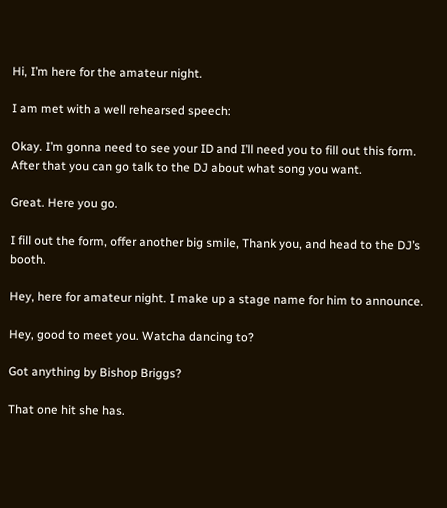Hi, I’m here for the amateur night.

I am met with a well rehearsed speech:

Okay. I’m gonna need to see your ID and I’ll need you to fill out this form. After that you can go talk to the DJ about what song you want.

Great. Here you go.

I fill out the form, offer another big smile, Thank you, and head to the DJ’s booth.

Hey, here for amateur night. I make up a stage name for him to announce.

Hey, good to meet you. Watcha dancing to?

Got anything by Bishop Briggs?

That one hit she has.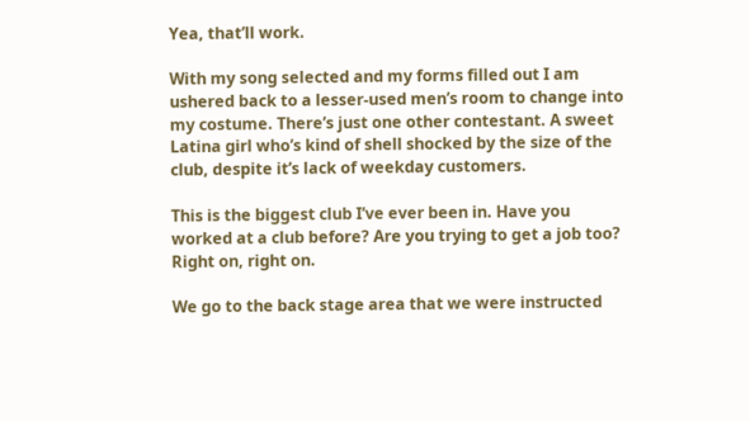Yea, that’ll work.

With my song selected and my forms filled out I am ushered back to a lesser-used men’s room to change into my costume. There’s just one other contestant. A sweet Latina girl who’s kind of shell shocked by the size of the club, despite it’s lack of weekday customers.

This is the biggest club I’ve ever been in. Have you worked at a club before? Are you trying to get a job too? Right on, right on.

We go to the back stage area that we were instructed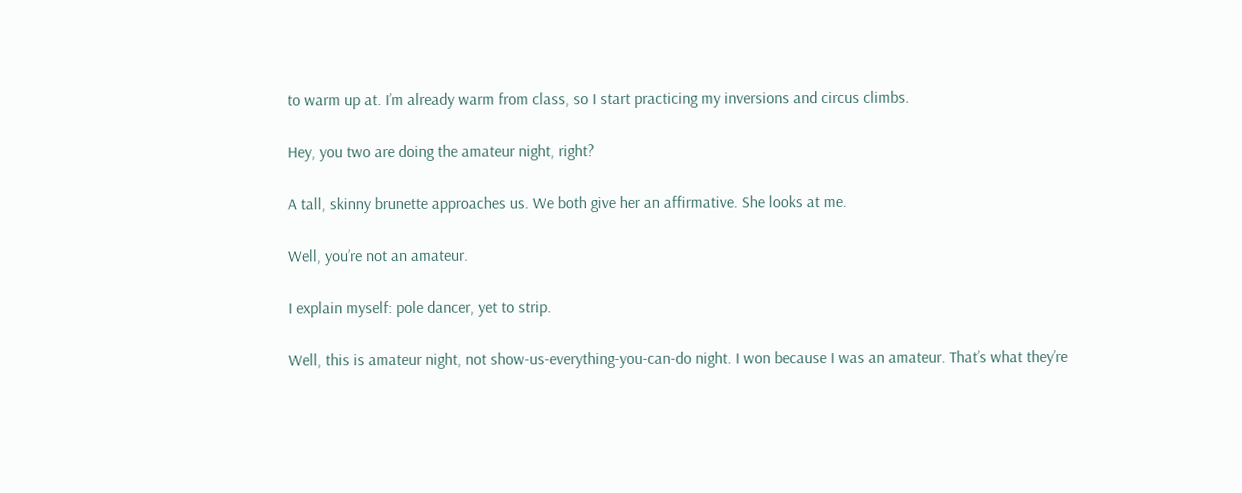to warm up at. I’m already warm from class, so I start practicing my inversions and circus climbs.

Hey, you two are doing the amateur night, right?

A tall, skinny brunette approaches us. We both give her an affirmative. She looks at me.

Well, you’re not an amateur.

I explain myself: pole dancer, yet to strip.

Well, this is amateur night, not show-us-everything-you-can-do night. I won because I was an amateur. That’s what they’re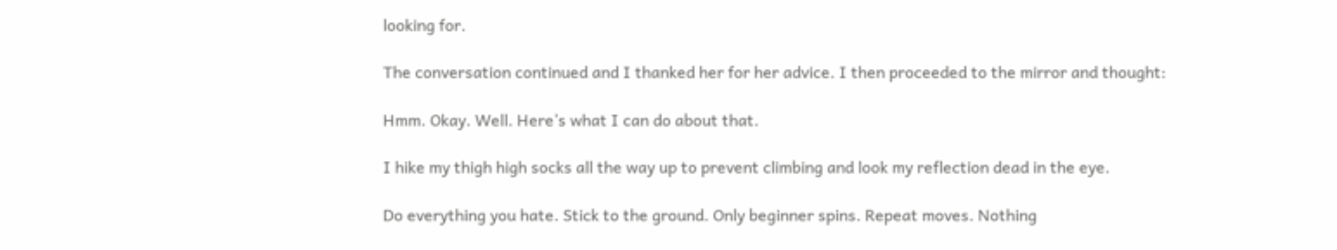looking for.

The conversation continued and I thanked her for her advice. I then proceeded to the mirror and thought:

Hmm. Okay. Well. Here’s what I can do about that.

I hike my thigh high socks all the way up to prevent climbing and look my reflection dead in the eye.

Do everything you hate. Stick to the ground. Only beginner spins. Repeat moves. Nothing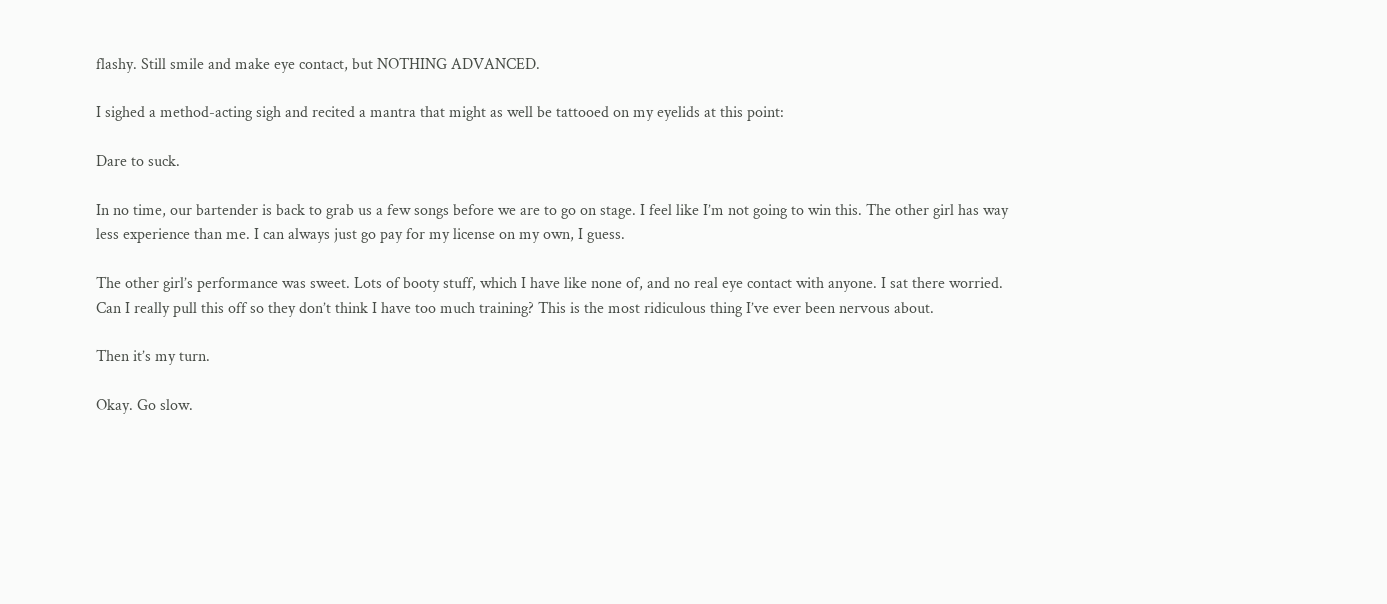flashy. Still smile and make eye contact, but NOTHING ADVANCED.

I sighed a method-acting sigh and recited a mantra that might as well be tattooed on my eyelids at this point:

Dare to suck.

In no time, our bartender is back to grab us a few songs before we are to go on stage. I feel like I’m not going to win this. The other girl has way less experience than me. I can always just go pay for my license on my own, I guess.

The other girl’s performance was sweet. Lots of booty stuff, which I have like none of, and no real eye contact with anyone. I sat there worried. Can I really pull this off so they don’t think I have too much training? This is the most ridiculous thing I’ve ever been nervous about.

Then it’s my turn.

Okay. Go slow.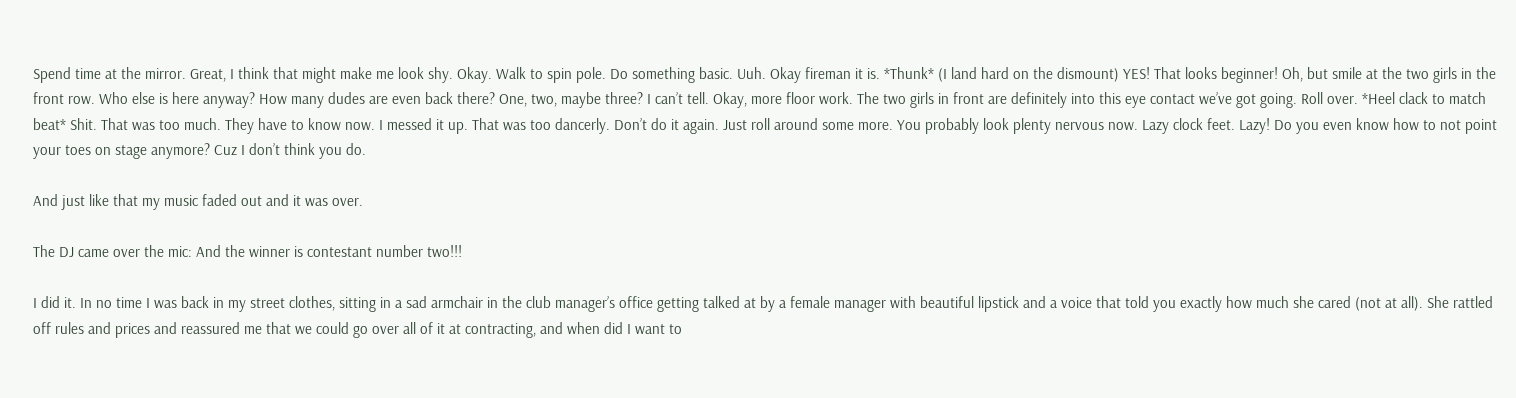Spend time at the mirror. Great, I think that might make me look shy. Okay. Walk to spin pole. Do something basic. Uuh. Okay fireman it is. *Thunk* (I land hard on the dismount) YES! That looks beginner! Oh, but smile at the two girls in the front row. Who else is here anyway? How many dudes are even back there? One, two, maybe three? I can’t tell. Okay, more floor work. The two girls in front are definitely into this eye contact we’ve got going. Roll over. *Heel clack to match beat* Shit. That was too much. They have to know now. I messed it up. That was too dancerly. Don’t do it again. Just roll around some more. You probably look plenty nervous now. Lazy clock feet. Lazy! Do you even know how to not point your toes on stage anymore? Cuz I don’t think you do.

And just like that my music faded out and it was over.

The DJ came over the mic: And the winner is contestant number two!!!

I did it. In no time I was back in my street clothes, sitting in a sad armchair in the club manager’s office getting talked at by a female manager with beautiful lipstick and a voice that told you exactly how much she cared (not at all). She rattled off rules and prices and reassured me that we could go over all of it at contracting, and when did I want to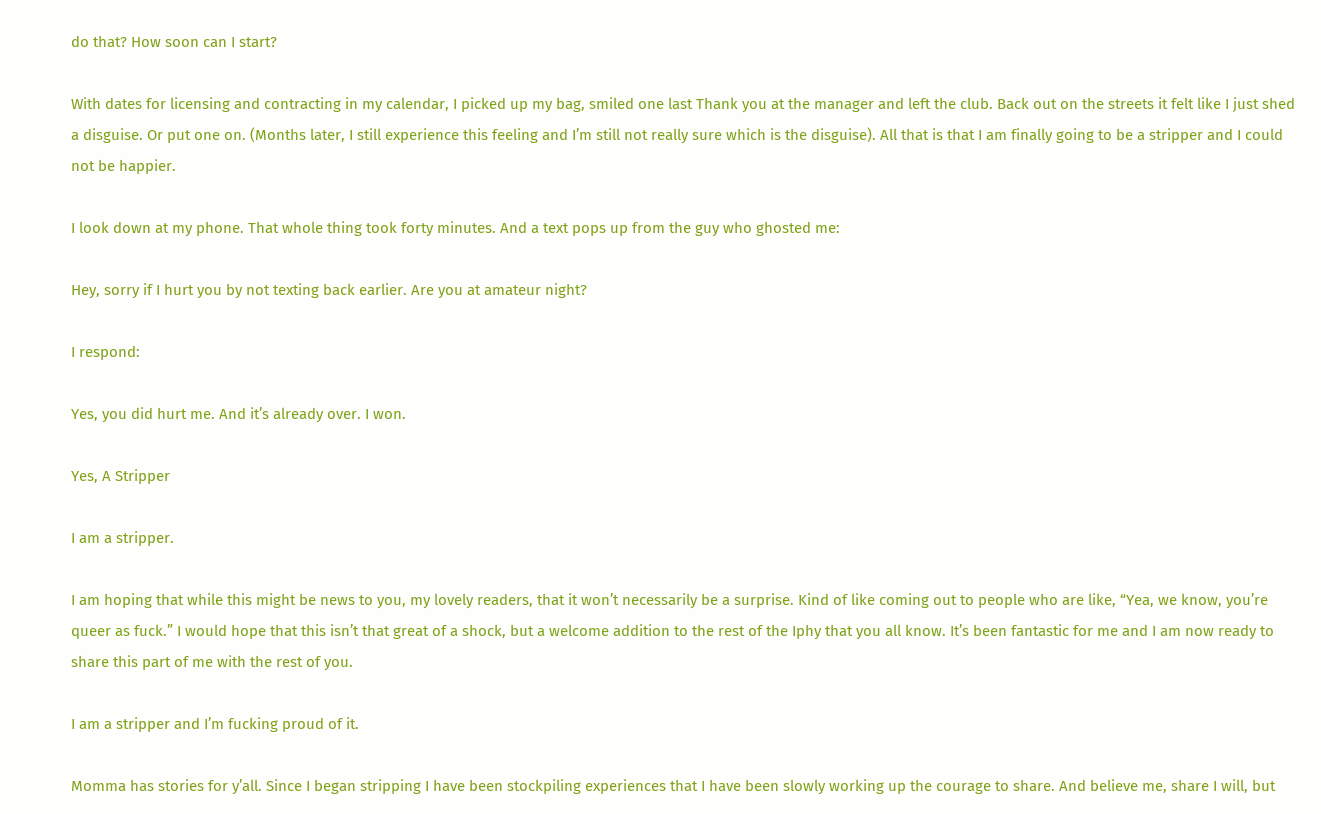do that? How soon can I start?

With dates for licensing and contracting in my calendar, I picked up my bag, smiled one last Thank you at the manager and left the club. Back out on the streets it felt like I just shed a disguise. Or put one on. (Months later, I still experience this feeling and I’m still not really sure which is the disguise). All that is that I am finally going to be a stripper and I could not be happier.

I look down at my phone. That whole thing took forty minutes. And a text pops up from the guy who ghosted me:

Hey, sorry if I hurt you by not texting back earlier. Are you at amateur night?

I respond:

Yes, you did hurt me. And it’s already over. I won.

Yes, A Stripper

I am a stripper.

I am hoping that while this might be news to you, my lovely readers, that it won’t necessarily be a surprise. Kind of like coming out to people who are like, “Yea, we know, you’re queer as fuck.” I would hope that this isn’t that great of a shock, but a welcome addition to the rest of the Iphy that you all know. It’s been fantastic for me and I am now ready to share this part of me with the rest of you.

I am a stripper and I’m fucking proud of it.

Momma has stories for y’all. Since I began stripping I have been stockpiling experiences that I have been slowly working up the courage to share. And believe me, share I will, but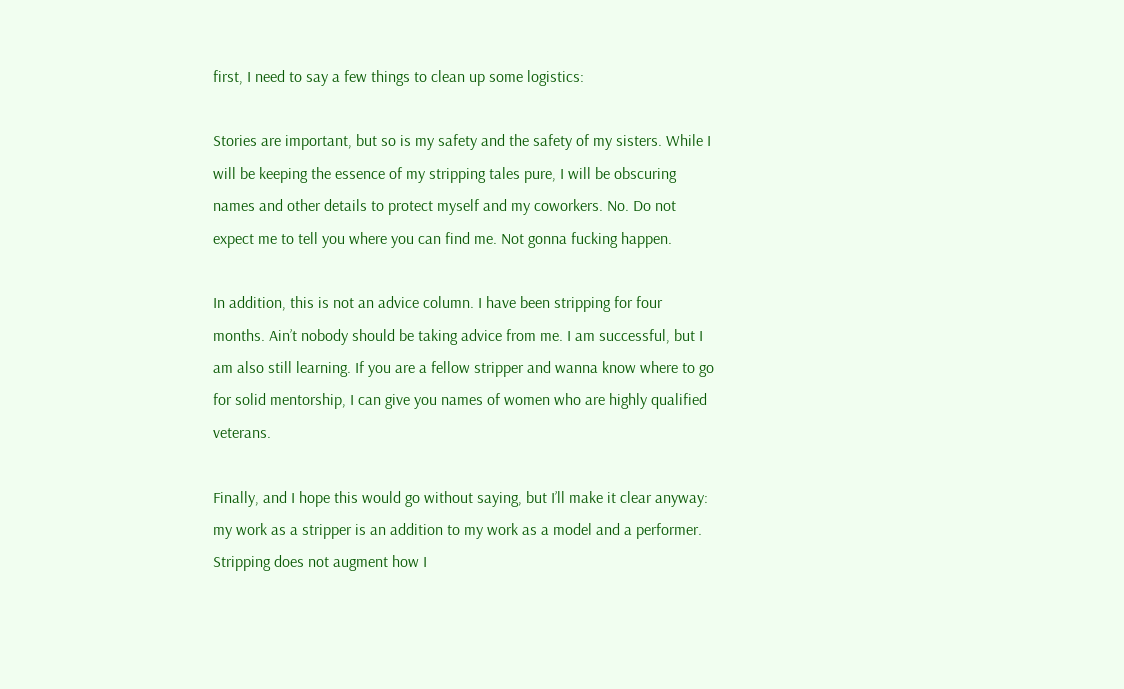first, I need to say a few things to clean up some logistics:

Stories are important, but so is my safety and the safety of my sisters. While I will be keeping the essence of my stripping tales pure, I will be obscuring names and other details to protect myself and my coworkers. No. Do not expect me to tell you where you can find me. Not gonna fucking happen.

In addition, this is not an advice column. I have been stripping for four months. Ain’t nobody should be taking advice from me. I am successful, but I am also still learning. If you are a fellow stripper and wanna know where to go for solid mentorship, I can give you names of women who are highly qualified veterans.

Finally, and I hope this would go without saying, but I’ll make it clear anyway: my work as a stripper is an addition to my work as a model and a performer. Stripping does not augment how I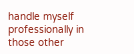handle myself professionally in those other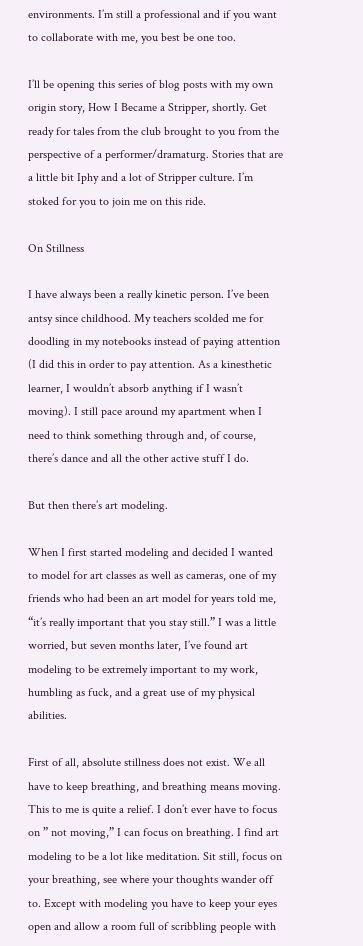environments. I’m still a professional and if you want to collaborate with me, you best be one too.

I’ll be opening this series of blog posts with my own origin story, How I Became a Stripper, shortly. Get ready for tales from the club brought to you from the perspective of a performer/dramaturg. Stories that are a little bit Iphy and a lot of Stripper culture. I’m stoked for you to join me on this ride.

On Stillness

I have always been a really kinetic person. I’ve been antsy since childhood. My teachers scolded me for doodling in my notebooks instead of paying attention (I did this in order to pay attention. As a kinesthetic learner, I wouldn’t absorb anything if I wasn’t moving). I still pace around my apartment when I need to think something through and, of course, there’s dance and all the other active stuff I do.

But then there’s art modeling.

When I first started modeling and decided I wanted to model for art classes as well as cameras, one of my friends who had been an art model for years told me, “it’s really important that you stay still.” I was a little worried, but seven months later, I’ve found art modeling to be extremely important to my work, humbling as fuck, and a great use of my physical abilities.

First of all, absolute stillness does not exist. We all have to keep breathing, and breathing means moving. This to me is quite a relief. I don’t ever have to focus on ” not moving,” I can focus on breathing. I find art modeling to be a lot like meditation. Sit still, focus on your breathing, see where your thoughts wander off to. Except with modeling you have to keep your eyes open and allow a room full of scribbling people with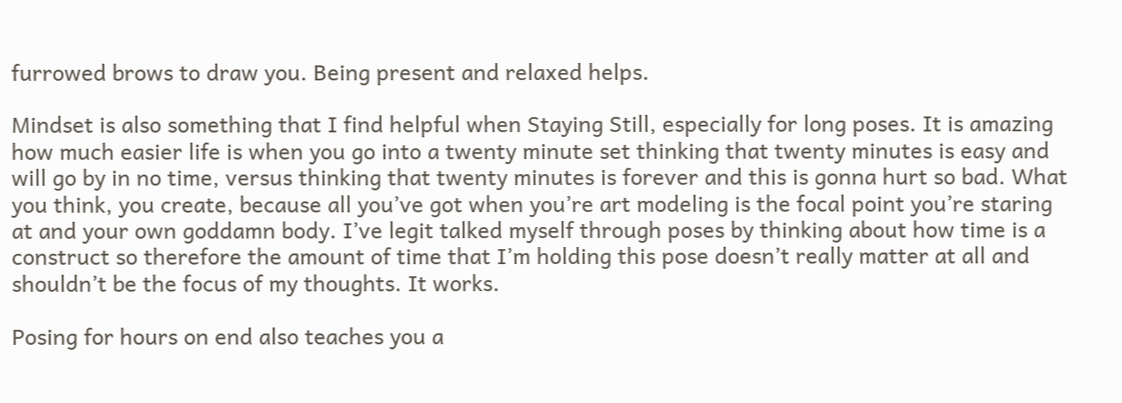furrowed brows to draw you. Being present and relaxed helps.

Mindset is also something that I find helpful when Staying Still, especially for long poses. It is amazing how much easier life is when you go into a twenty minute set thinking that twenty minutes is easy and will go by in no time, versus thinking that twenty minutes is forever and this is gonna hurt so bad. What you think, you create, because all you’ve got when you’re art modeling is the focal point you’re staring at and your own goddamn body. I’ve legit talked myself through poses by thinking about how time is a construct so therefore the amount of time that I’m holding this pose doesn’t really matter at all and shouldn’t be the focus of my thoughts. It works.

Posing for hours on end also teaches you a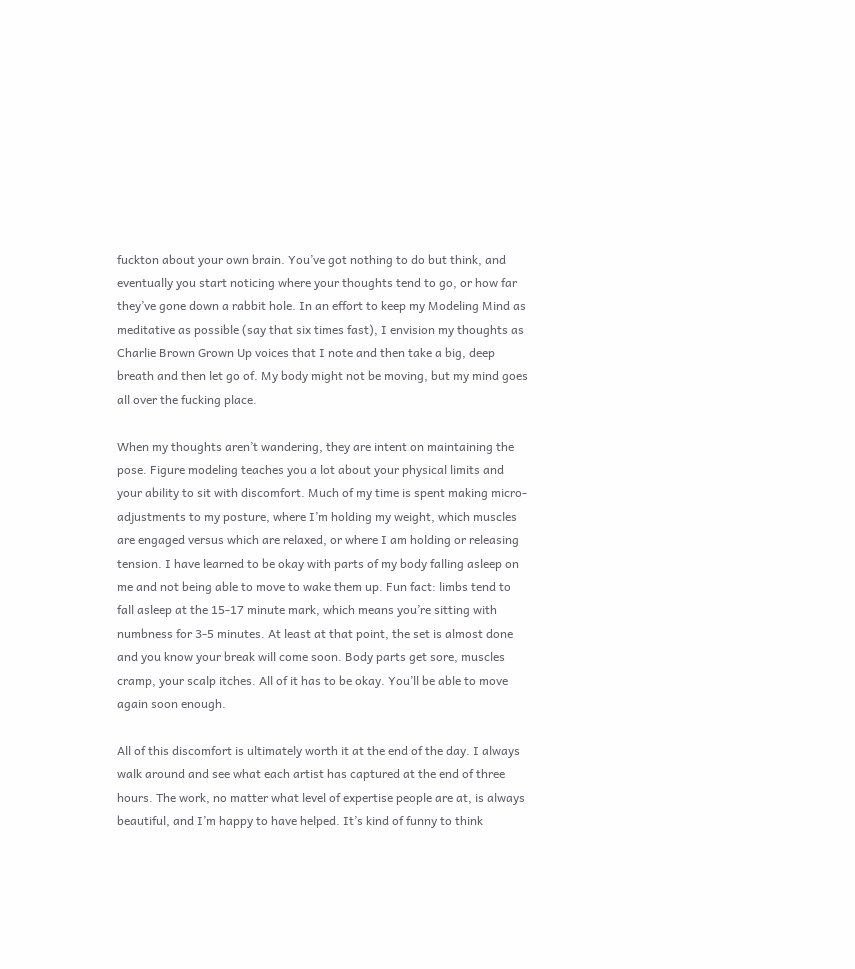fuckton about your own brain. You’ve got nothing to do but think, and eventually you start noticing where your thoughts tend to go, or how far they’ve gone down a rabbit hole. In an effort to keep my Modeling Mind as meditative as possible (say that six times fast), I envision my thoughts as Charlie Brown Grown Up voices that I note and then take a big, deep breath and then let go of. My body might not be moving, but my mind goes all over the fucking place.

When my thoughts aren’t wandering, they are intent on maintaining the pose. Figure modeling teaches you a lot about your physical limits and your ability to sit with discomfort. Much of my time is spent making micro-adjustments to my posture, where I’m holding my weight, which muscles are engaged versus which are relaxed, or where I am holding or releasing tension. I have learned to be okay with parts of my body falling asleep on me and not being able to move to wake them up. Fun fact: limbs tend to fall asleep at the 15-17 minute mark, which means you’re sitting with numbness for 3-5 minutes. At least at that point, the set is almost done and you know your break will come soon. Body parts get sore, muscles cramp, your scalp itches. All of it has to be okay. You’ll be able to move again soon enough.

All of this discomfort is ultimately worth it at the end of the day. I always walk around and see what each artist has captured at the end of three hours. The work, no matter what level of expertise people are at, is always beautiful, and I’m happy to have helped. It’s kind of funny to think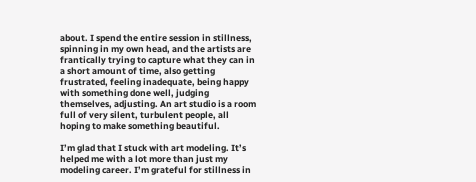about. I spend the entire session in stillness, spinning in my own head, and the artists are frantically trying to capture what they can in a short amount of time, also getting frustrated, feeling inadequate, being happy with something done well, judging themselves, adjusting. An art studio is a room full of very silent, turbulent people, all hoping to make something beautiful.

I’m glad that I stuck with art modeling. It’s helped me with a lot more than just my modeling career. I’m grateful for stillness in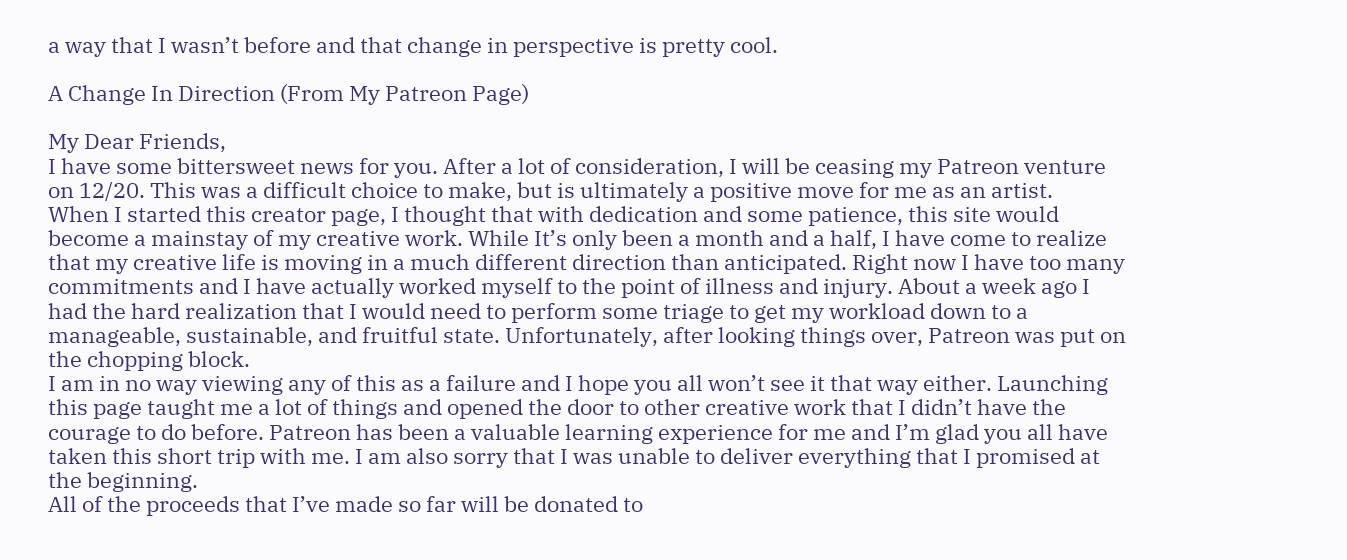a way that I wasn’t before and that change in perspective is pretty cool.

A Change In Direction (From My Patreon Page)

My Dear Friends,
I have some bittersweet news for you. After a lot of consideration, I will be ceasing my Patreon venture on 12/20. This was a difficult choice to make, but is ultimately a positive move for me as an artist.
When I started this creator page, I thought that with dedication and some patience, this site would become a mainstay of my creative work. While It’s only been a month and a half, I have come to realize that my creative life is moving in a much different direction than anticipated. Right now I have too many commitments and I have actually worked myself to the point of illness and injury. About a week ago I had the hard realization that I would need to perform some triage to get my workload down to a manageable, sustainable, and fruitful state. Unfortunately, after looking things over, Patreon was put on the chopping block.
I am in no way viewing any of this as a failure and I hope you all won’t see it that way either. Launching this page taught me a lot of things and opened the door to other creative work that I didn’t have the courage to do before. Patreon has been a valuable learning experience for me and I’m glad you all have taken this short trip with me. I am also sorry that I was unable to deliver everything that I promised at the beginning.
All of the proceeds that I’ve made so far will be donated to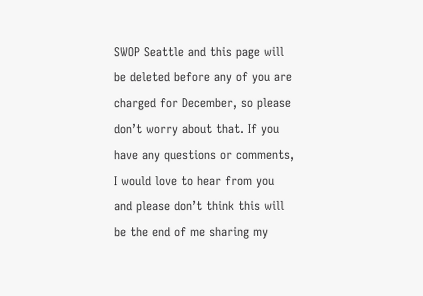SWOP Seattle and this page will be deleted before any of you are charged for December, so please don’t worry about that. If you have any questions or comments, I would love to hear from you and please don’t think this will be the end of me sharing my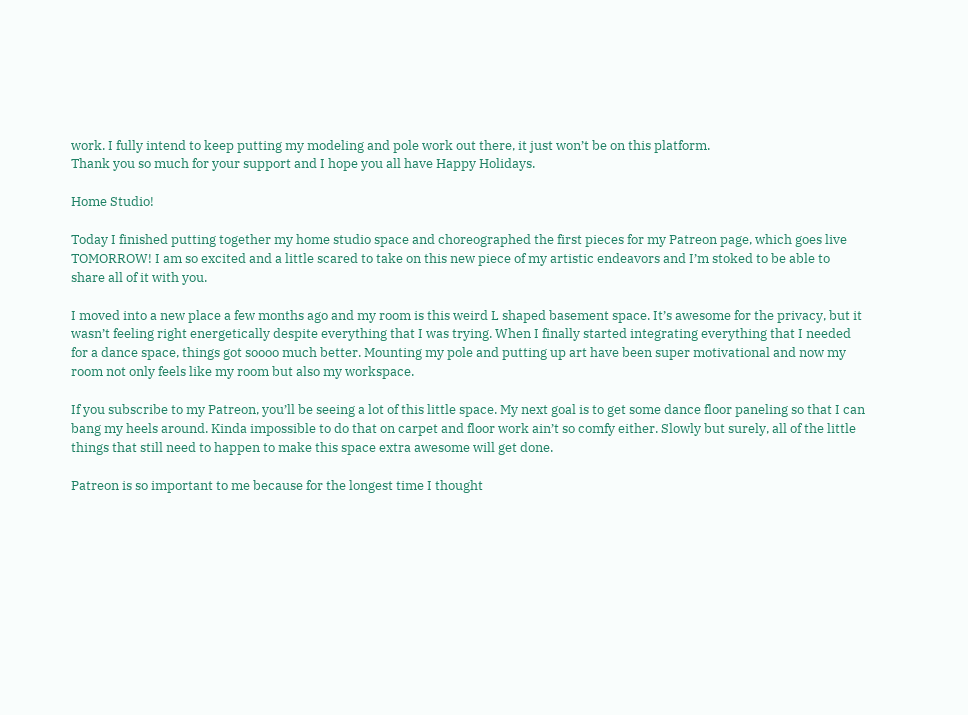work. I fully intend to keep putting my modeling and pole work out there, it just won’t be on this platform.
Thank you so much for your support and I hope you all have Happy Holidays.

Home Studio!

Today I finished putting together my home studio space and choreographed the first pieces for my Patreon page, which goes live TOMORROW! I am so excited and a little scared to take on this new piece of my artistic endeavors and I’m stoked to be able to share all of it with you.

I moved into a new place a few months ago and my room is this weird L shaped basement space. It’s awesome for the privacy, but it wasn’t feeling right energetically despite everything that I was trying. When I finally started integrating everything that I needed for a dance space, things got soooo much better. Mounting my pole and putting up art have been super motivational and now my room not only feels like my room but also my workspace.

If you subscribe to my Patreon, you’ll be seeing a lot of this little space. My next goal is to get some dance floor paneling so that I can bang my heels around. Kinda impossible to do that on carpet and floor work ain’t so comfy either. Slowly but surely, all of the little things that still need to happen to make this space extra awesome will get done.

Patreon is so important to me because for the longest time I thought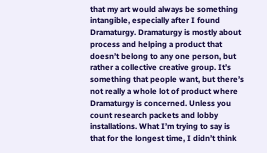that my art would always be something intangible, especially after I found Dramaturgy. Dramaturgy is mostly about process and helping a product that doesn’t belong to any one person, but rather a collective creative group. It’s something that people want, but there’s not really a whole lot of product where Dramaturgy is concerned. Unless you count research packets and lobby installations. What I’m trying to say is  that for the longest time, I didn’t think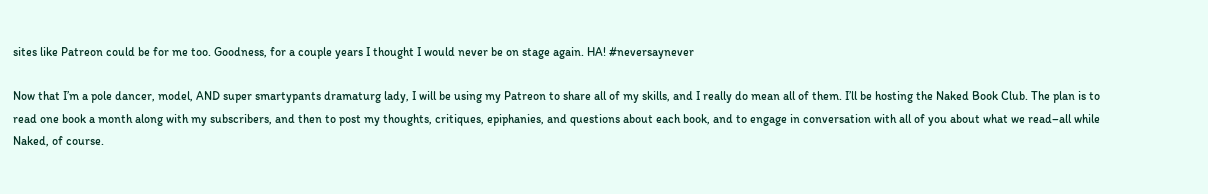sites like Patreon could be for me too. Goodness, for a couple years I thought I would never be on stage again. HA! #neversaynever

Now that I’m a pole dancer, model, AND super smartypants dramaturg lady, I will be using my Patreon to share all of my skills, and I really do mean all of them. I’ll be hosting the Naked Book Club. The plan is to read one book a month along with my subscribers, and then to post my thoughts, critiques, epiphanies, and questions about each book, and to engage in conversation with all of you about what we read–all while Naked, of course.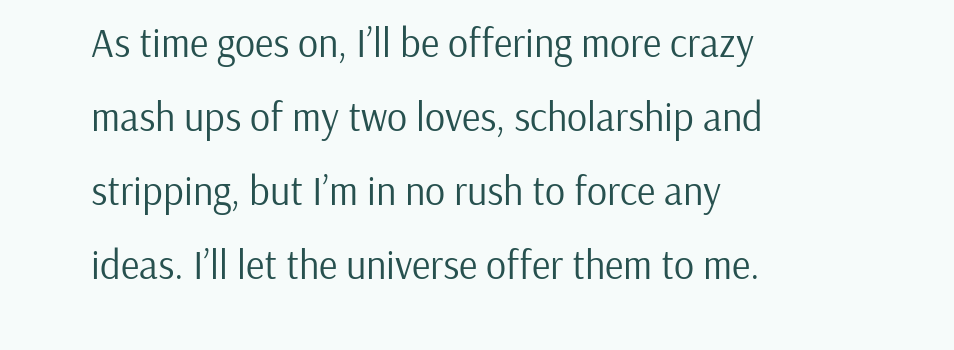As time goes on, I’ll be offering more crazy mash ups of my two loves, scholarship and stripping, but I’m in no rush to force any ideas. I’ll let the universe offer them to me.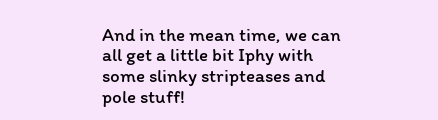And in the mean time, we can all get a little bit Iphy with some slinky stripteases and pole stuff!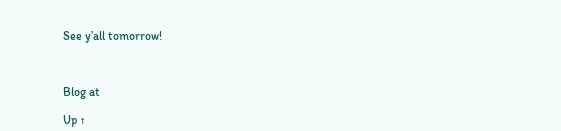See y’all tomorrow!



Blog at

Up ↑